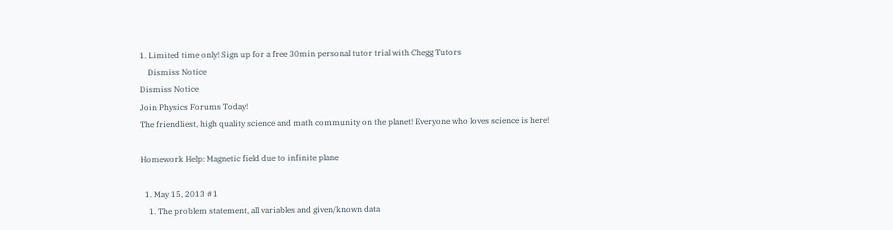1. Limited time only! Sign up for a free 30min personal tutor trial with Chegg Tutors
    Dismiss Notice
Dismiss Notice
Join Physics Forums Today!
The friendliest, high quality science and math community on the planet! Everyone who loves science is here!

Homework Help: Magnetic field due to infinite plane

  1. May 15, 2013 #1
    1. The problem statement, all variables and given/known data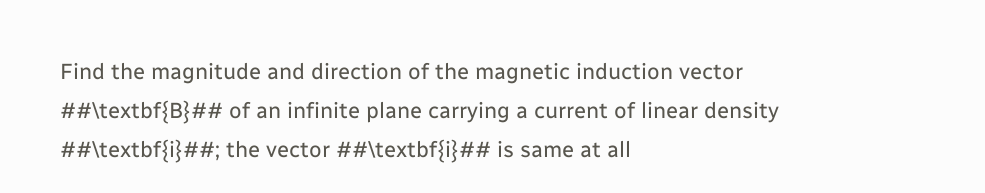Find the magnitude and direction of the magnetic induction vector ##\textbf{B}## of an infinite plane carrying a current of linear density ##\textbf{i}##; the vector ##\textbf{i}## is same at all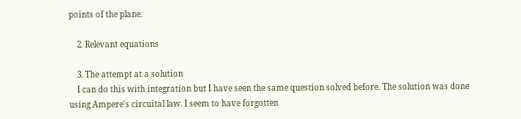points of the plane.

    2. Relevant equations

    3. The attempt at a solution
    I can do this with integration but I have seen the same question solved before. The solution was done using Ampere's circuital law. I seem to have forgotten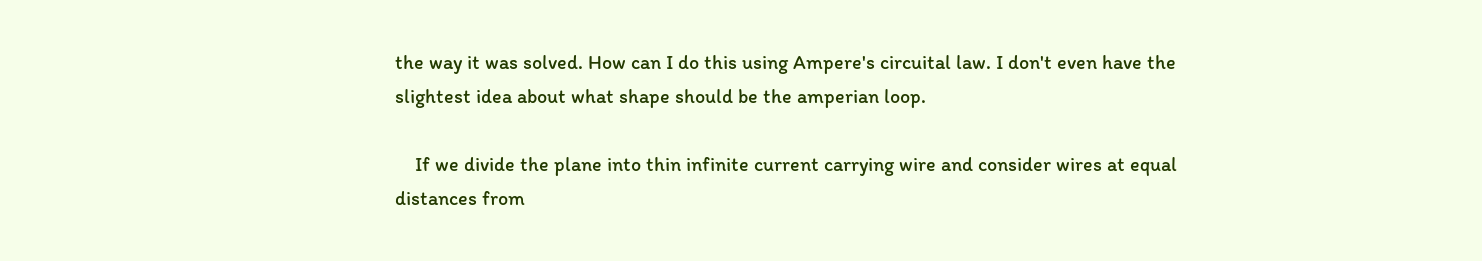the way it was solved. How can I do this using Ampere's circuital law. I don't even have the slightest idea about what shape should be the amperian loop.

    If we divide the plane into thin infinite current carrying wire and consider wires at equal distances from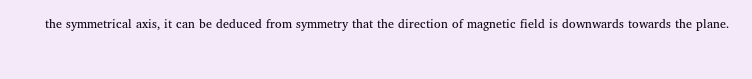the symmetrical axis, it can be deduced from symmetry that the direction of magnetic field is downwards towards the plane.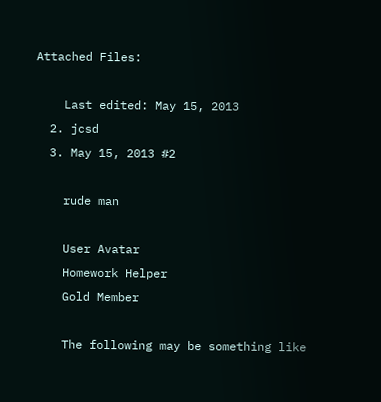Attached Files:

    Last edited: May 15, 2013
  2. jcsd
  3. May 15, 2013 #2

    rude man

    User Avatar
    Homework Helper
    Gold Member

    The following may be something like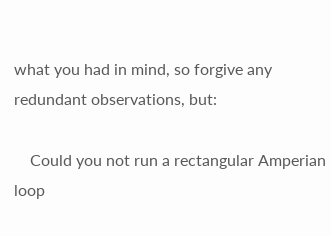what you had in mind, so forgive any redundant observations, but:

    Could you not run a rectangular Amperian loop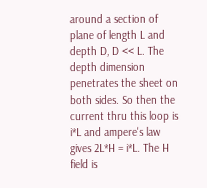around a section of plane of length L and depth D, D << L. The depth dimension penetrates the sheet on both sides. So then the current thru this loop is i*L and ampere's law gives 2L*H = i*L. The H field is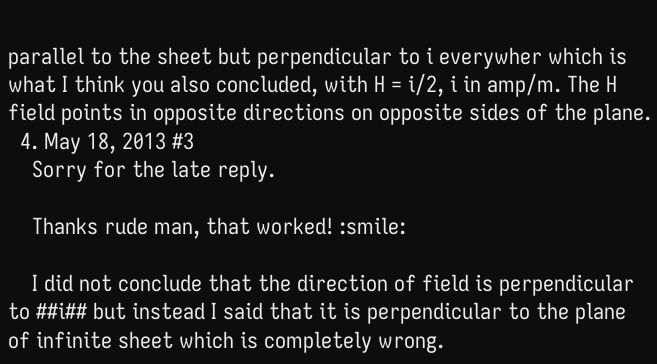parallel to the sheet but perpendicular to i everywher which is what I think you also concluded, with H = i/2, i in amp/m. The H field points in opposite directions on opposite sides of the plane.
  4. May 18, 2013 #3
    Sorry for the late reply.

    Thanks rude man, that worked! :smile:

    I did not conclude that the direction of field is perpendicular to ##i## but instead I said that it is perpendicular to the plane of infinite sheet which is completely wrong.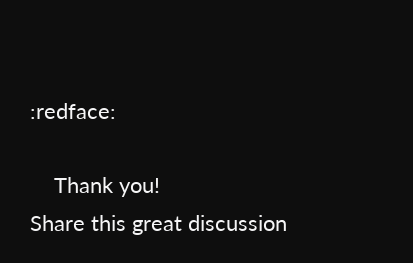:redface:

    Thank you!
Share this great discussion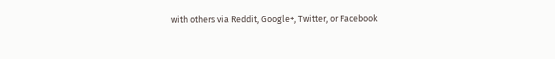with others via Reddit, Google+, Twitter, or Facebook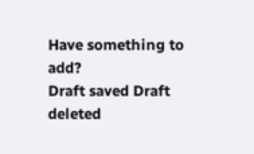Have something to add?
Draft saved Draft deleted